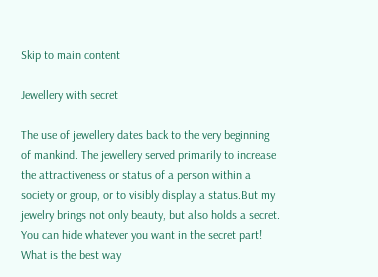Skip to main content

Jewellery with secret

The use of jewellery dates back to the very beginning of mankind. The jewellery served primarily to increase the attractiveness or status of a person within a society or group, or to visibly display a status.But my jewelry brings not only beauty, but also holds a secret. You can hide whatever you want in the secret part!
What is the best way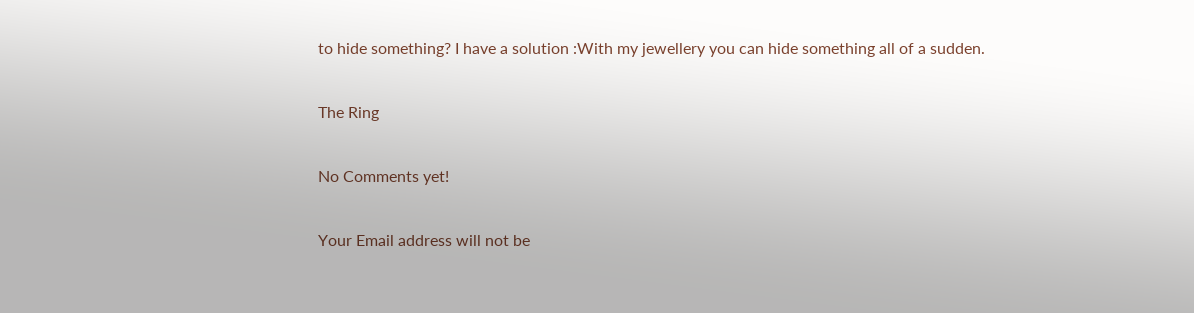to hide something? I have a solution :With my jewellery you can hide something all of a sudden.

The Ring

No Comments yet!

Your Email address will not be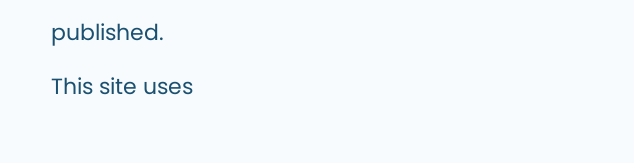published.

This site uses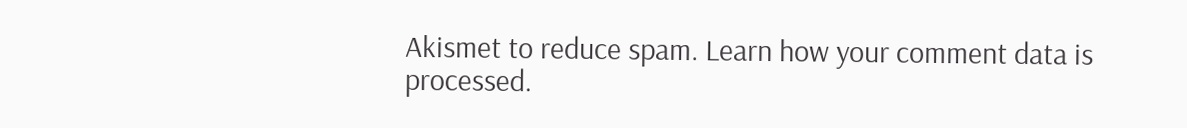Akismet to reduce spam. Learn how your comment data is processed.